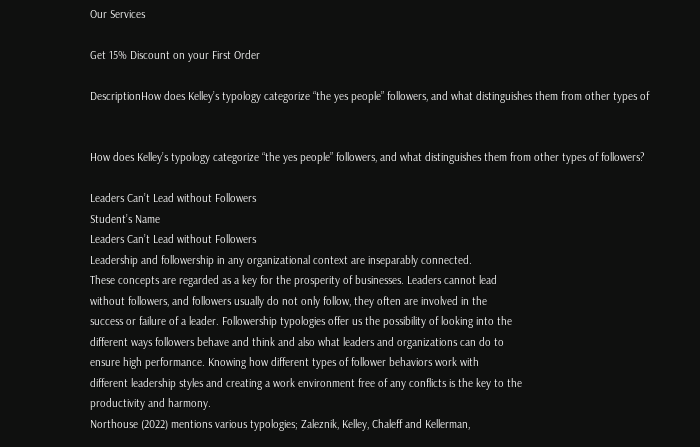Our Services

Get 15% Discount on your First Order

DescriptionHow does Kelley’s typology categorize “the yes people” followers, and what distinguishes them from other types of


How does Kelley’s typology categorize “the yes people” followers, and what distinguishes them from other types of followers?

Leaders Can’t Lead without Followers
Student’s Name
Leaders Can’t Lead without Followers
Leadership and followership in any organizational context are inseparably connected.
These concepts are regarded as a key for the prosperity of businesses. Leaders cannot lead
without followers, and followers usually do not only follow, they often are involved in the
success or failure of a leader. Followership typologies offer us the possibility of looking into the
different ways followers behave and think and also what leaders and organizations can do to
ensure high performance. Knowing how different types of follower behaviors work with
different leadership styles and creating a work environment free of any conflicts is the key to the
productivity and harmony.
Northouse (2022) mentions various typologies; Zaleznik, Kelley, Chaleff and Kellerman,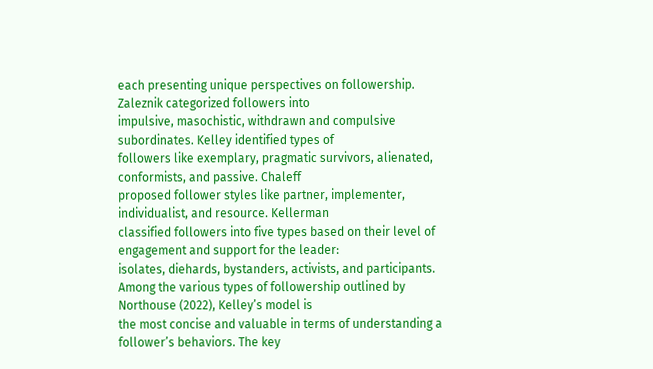each presenting unique perspectives on followership. Zaleznik categorized followers into
impulsive, masochistic, withdrawn and compulsive subordinates. Kelley identified types of
followers like exemplary, pragmatic survivors, alienated, conformists, and passive. Chaleff
proposed follower styles like partner, implementer, individualist, and resource. Kellerman
classified followers into five types based on their level of engagement and support for the leader:
isolates, diehards, bystanders, activists, and participants.
Among the various types of followership outlined by Northouse (2022), Kelley’s model is
the most concise and valuable in terms of understanding a follower’s behaviors. The key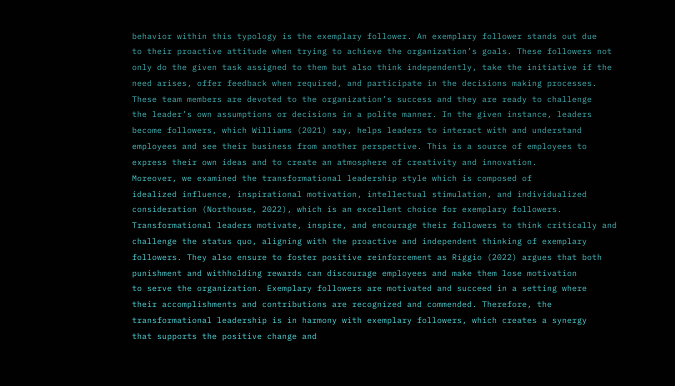behavior within this typology is the exemplary follower. An exemplary follower stands out due
to their proactive attitude when trying to achieve the organization’s goals. These followers not
only do the given task assigned to them but also think independently, take the initiative if the
need arises, offer feedback when required, and participate in the decisions making processes.
These team members are devoted to the organization’s success and they are ready to challenge
the leader’s own assumptions or decisions in a polite manner. In the given instance, leaders
become followers, which Williams (2021) say, helps leaders to interact with and understand
employees and see their business from another perspective. This is a source of employees to
express their own ideas and to create an atmosphere of creativity and innovation.
Moreover, we examined the transformational leadership style which is composed of
idealized influence, inspirational motivation, intellectual stimulation, and individualized
consideration (Northouse, 2022), which is an excellent choice for exemplary followers.
Transformational leaders motivate, inspire, and encourage their followers to think critically and
challenge the status quo, aligning with the proactive and independent thinking of exemplary
followers. They also ensure to foster positive reinforcement as Riggio (2022) argues that both
punishment and withholding rewards can discourage employees and make them lose motivation
to serve the organization. Exemplary followers are motivated and succeed in a setting where
their accomplishments and contributions are recognized and commended. Therefore, the
transformational leadership is in harmony with exemplary followers, which creates a synergy
that supports the positive change and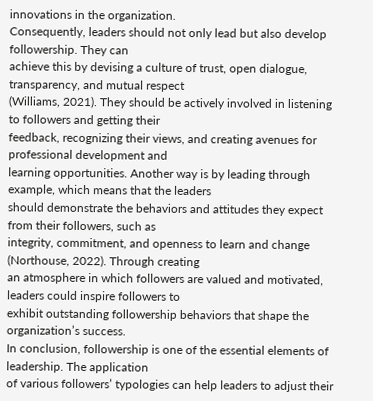innovations in the organization.
Consequently, leaders should not only lead but also develop followership. They can
achieve this by devising a culture of trust, open dialogue, transparency, and mutual respect
(Williams, 2021). They should be actively involved in listening to followers and getting their
feedback, recognizing their views, and creating avenues for professional development and
learning opportunities. Another way is by leading through example, which means that the leaders
should demonstrate the behaviors and attitudes they expect from their followers, such as
integrity, commitment, and openness to learn and change (Northouse, 2022). Through creating
an atmosphere in which followers are valued and motivated, leaders could inspire followers to
exhibit outstanding followership behaviors that shape the organization’s success.
In conclusion, followership is one of the essential elements of leadership. The application
of various followers’ typologies can help leaders to adjust their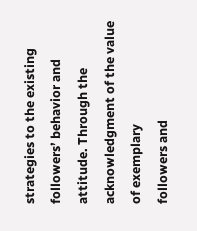strategies to the existing
followers’ behavior and attitude. Through the acknowledgment of the value of exemplary
followers and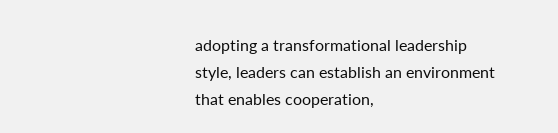adopting a transformational leadership style, leaders can establish an environment
that enables cooperation,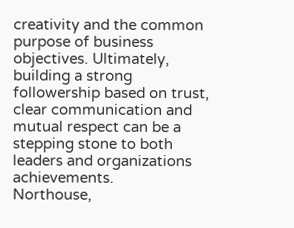creativity and the common purpose of business objectives. Ultimately,
building a strong followership based on trust, clear communication and mutual respect can be a
stepping stone to both leaders and organizations achievements.
Northouse,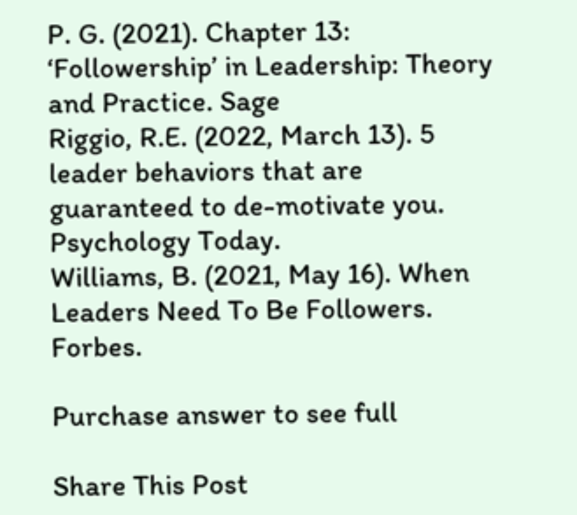P. G. (2021). Chapter 13: ‘Followership’ in Leadership: Theory and Practice. Sage
Riggio, R.E. (2022, March 13). 5 leader behaviors that are guaranteed to de-motivate you.
Psychology Today.
Williams, B. (2021, May 16). When Leaders Need To Be Followers. Forbes.

Purchase answer to see full

Share This Post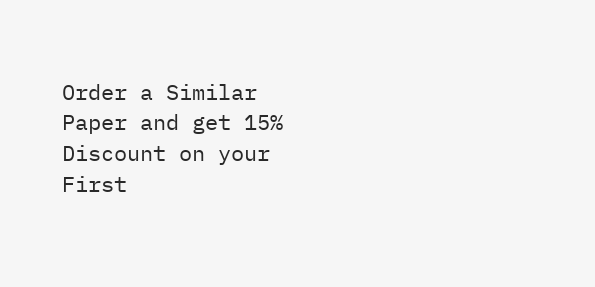Order a Similar Paper and get 15% Discount on your First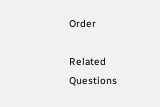Order

Related Questions